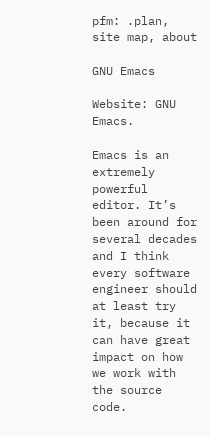pfm: .plan, site map, about

GNU Emacs

Website: GNU Emacs.

Emacs is an extremely powerful editor. It’s been around for several decades and I think every software engineer should at least try it, because it can have great impact on how we work with the source code.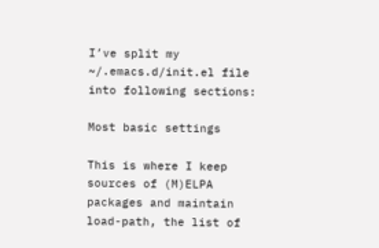I’ve split my ~/.emacs.d/init.el file into following sections:

Most basic settings

This is where I keep sources of (M)ELPA packages and maintain load-path, the list of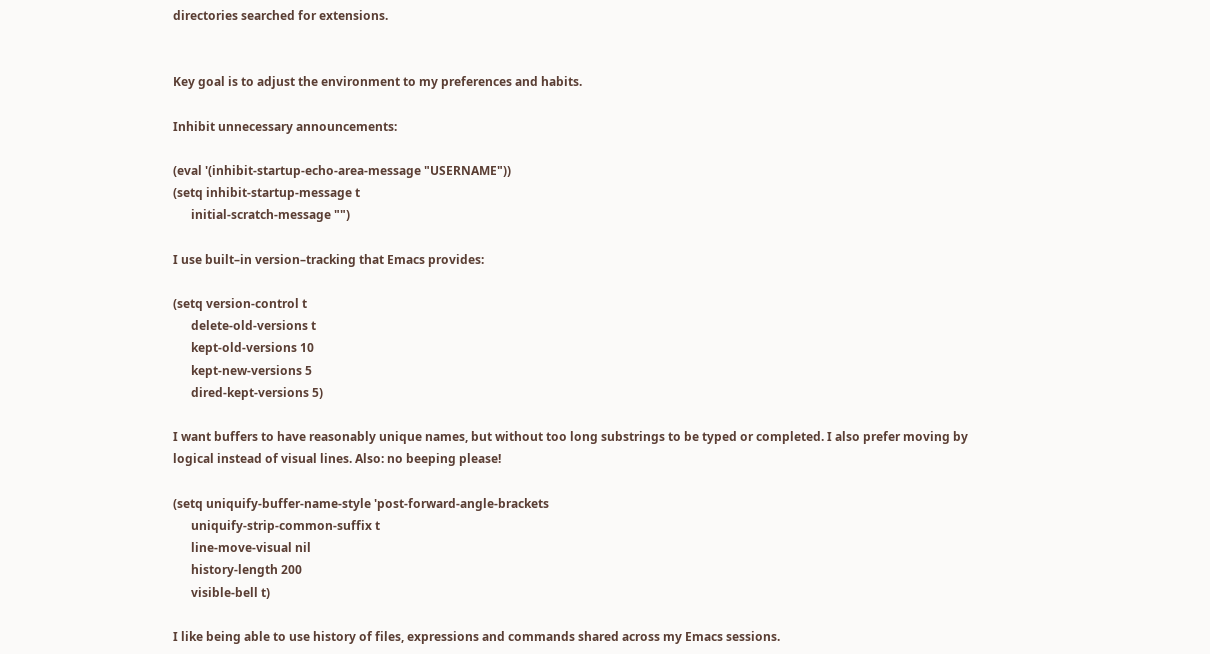directories searched for extensions.


Key goal is to adjust the environment to my preferences and habits.

Inhibit unnecessary announcements:

(eval '(inhibit-startup-echo-area-message "USERNAME"))
(setq inhibit-startup-message t
      initial-scratch-message "")

I use built–in version–tracking that Emacs provides:

(setq version-control t
      delete-old-versions t
      kept-old-versions 10
      kept-new-versions 5
      dired-kept-versions 5)

I want buffers to have reasonably unique names, but without too long substrings to be typed or completed. I also prefer moving by logical instead of visual lines. Also: no beeping please!

(setq uniquify-buffer-name-style 'post-forward-angle-brackets
      uniquify-strip-common-suffix t
      line-move-visual nil
      history-length 200
      visible-bell t)

I like being able to use history of files, expressions and commands shared across my Emacs sessions.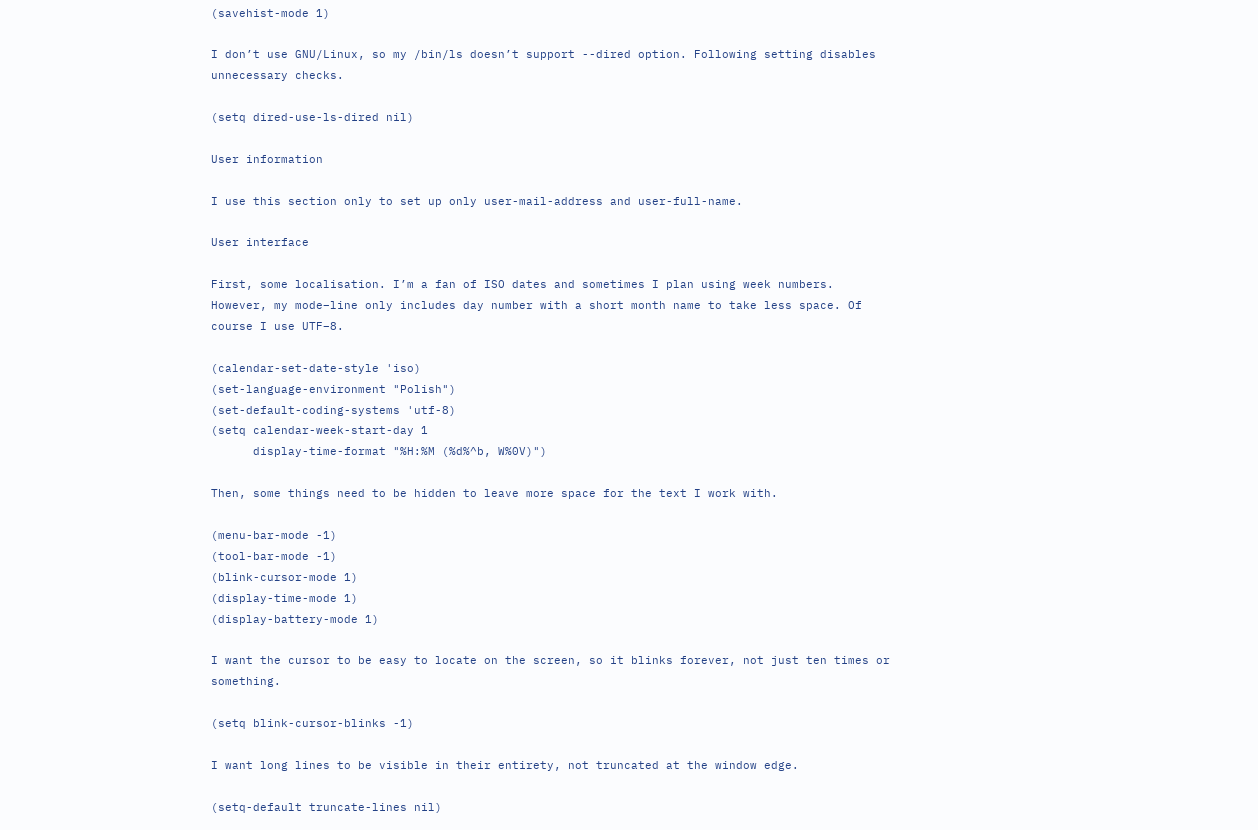(savehist-mode 1)

I don’t use GNU/Linux, so my /bin/ls doesn’t support --dired option. Following setting disables unnecessary checks.

(setq dired-use-ls-dired nil)

User information

I use this section only to set up only user-mail-address and user-full-name.

User interface

First, some localisation. I’m a fan of ISO dates and sometimes I plan using week numbers. However, my mode–line only includes day number with a short month name to take less space. Of course I use UTF–8.

(calendar-set-date-style 'iso)
(set-language-environment "Polish")
(set-default-coding-systems 'utf-8)
(setq calendar-week-start-day 1
      display-time-format "%H:%M (%d%^b, W%0V)")

Then, some things need to be hidden to leave more space for the text I work with.

(menu-bar-mode -1)
(tool-bar-mode -1)
(blink-cursor-mode 1)
(display-time-mode 1)
(display-battery-mode 1)

I want the cursor to be easy to locate on the screen, so it blinks forever, not just ten times or something.

(setq blink-cursor-blinks -1)

I want long lines to be visible in their entirety, not truncated at the window edge.

(setq-default truncate-lines nil)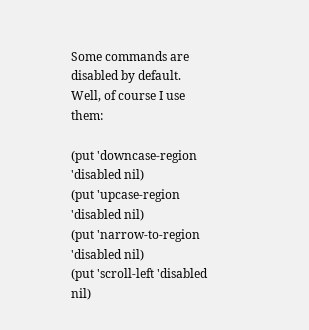Some commands are disabled by default. Well, of course I use them:

(put 'downcase-region 'disabled nil)
(put 'upcase-region 'disabled nil)
(put 'narrow-to-region 'disabled nil)
(put 'scroll-left 'disabled nil)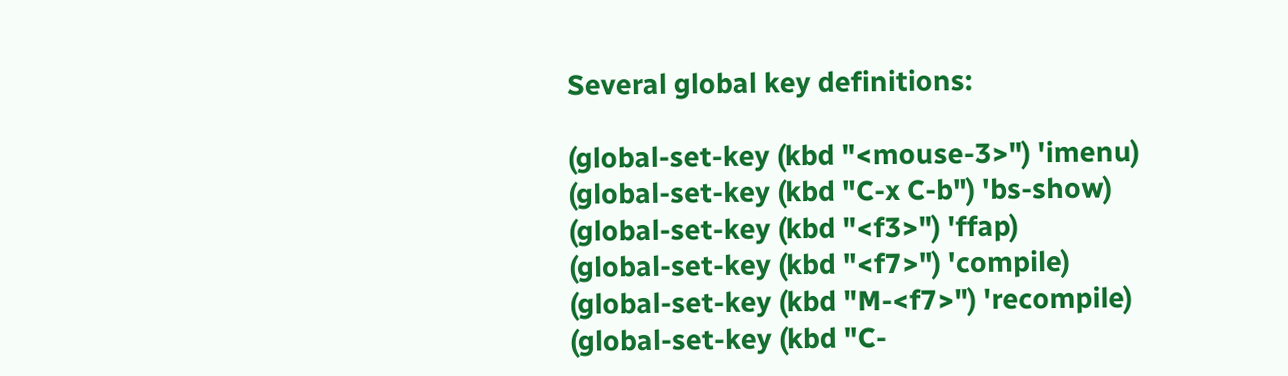Several global key definitions:

(global-set-key (kbd "<mouse-3>") 'imenu)
(global-set-key (kbd "C-x C-b") 'bs-show)
(global-set-key (kbd "<f3>") 'ffap)
(global-set-key (kbd "<f7>") 'compile)
(global-set-key (kbd "M-<f7>") 'recompile)
(global-set-key (kbd "C-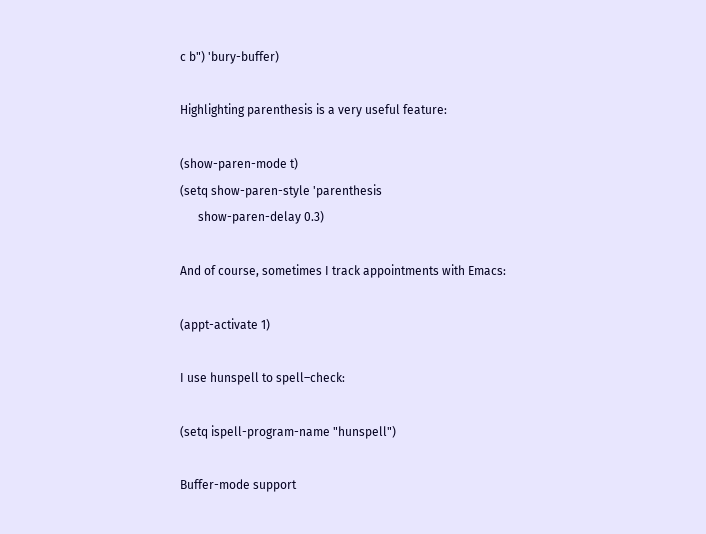c b") 'bury-buffer)

Highlighting parenthesis is a very useful feature:

(show-paren-mode t)
(setq show-paren-style 'parenthesis
      show-paren-delay 0.3)

And of course, sometimes I track appointments with Emacs:

(appt-activate 1)

I use hunspell to spell–check:

(setq ispell-program-name "hunspell")

Buffer-mode support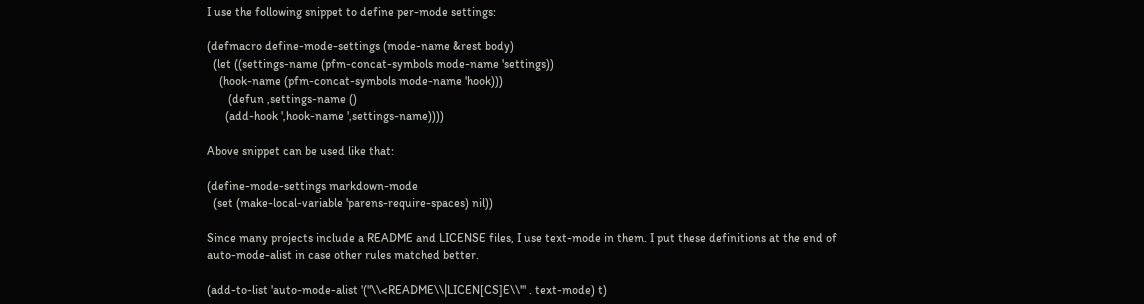I use the following snippet to define per-mode settings:

(defmacro define-mode-settings (mode-name &rest body)
  (let ((settings-name (pfm-concat-symbols mode-name 'settings))
    (hook-name (pfm-concat-symbols mode-name 'hook)))
       (defun ,settings-name ()
      (add-hook ',hook-name ',settings-name))))

Above snippet can be used like that:

(define-mode-settings markdown-mode
  (set (make-local-variable 'parens-require-spaces) nil))

Since many projects include a README and LICENSE files, I use text-mode in them. I put these definitions at the end of auto-mode-alist in case other rules matched better.

(add-to-list 'auto-mode-alist '("\\<README\\|LICEN[CS]E\\'" . text-mode) t)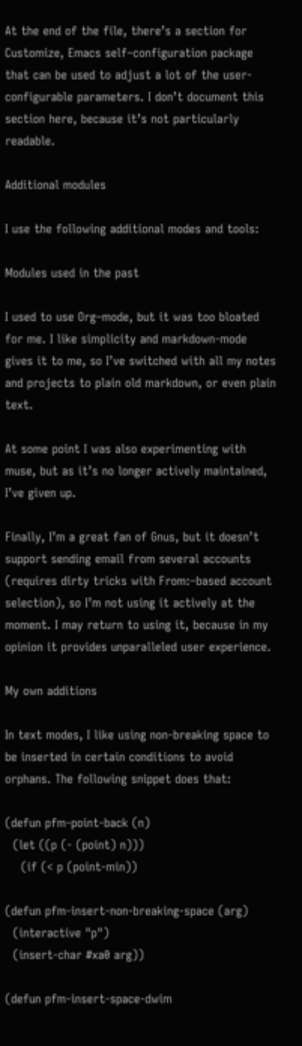At the end of the file, there’s a section for Customize, Emacs self–configuration package that can be used to adjust a lot of the user-configurable parameters. I don’t document this section here, because it’s not particularly readable.

Additional modules

I use the following additional modes and tools:

Modules used in the past

I used to use Org–mode, but it was too bloated for me. I like simplicity and markdown-mode gives it to me, so I’ve switched with all my notes and projects to plain old markdown, or even plain text.

At some point I was also experimenting with muse, but as it’s no longer actively maintained, I’ve given up.

Finally, I’m a great fan of Gnus, but it doesn’t support sending email from several accounts (requires dirty tricks with From:–based account selection), so I’m not using it actively at the moment. I may return to using it, because in my opinion it provides unparalleled user experience.

My own additions

In text modes, I like using non-breaking space to be inserted in certain conditions to avoid orphans. The following snippet does that:

(defun pfm-point-back (n)
  (let ((p (- (point) n)))
    (if (< p (point-min))

(defun pfm-insert-non-breaking-space (arg)
  (interactive "p")
  (insert-char #xa0 arg))

(defun pfm-insert-space-dwim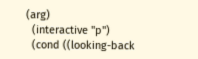(arg)
  (interactive "p")
  (cond ((looking-back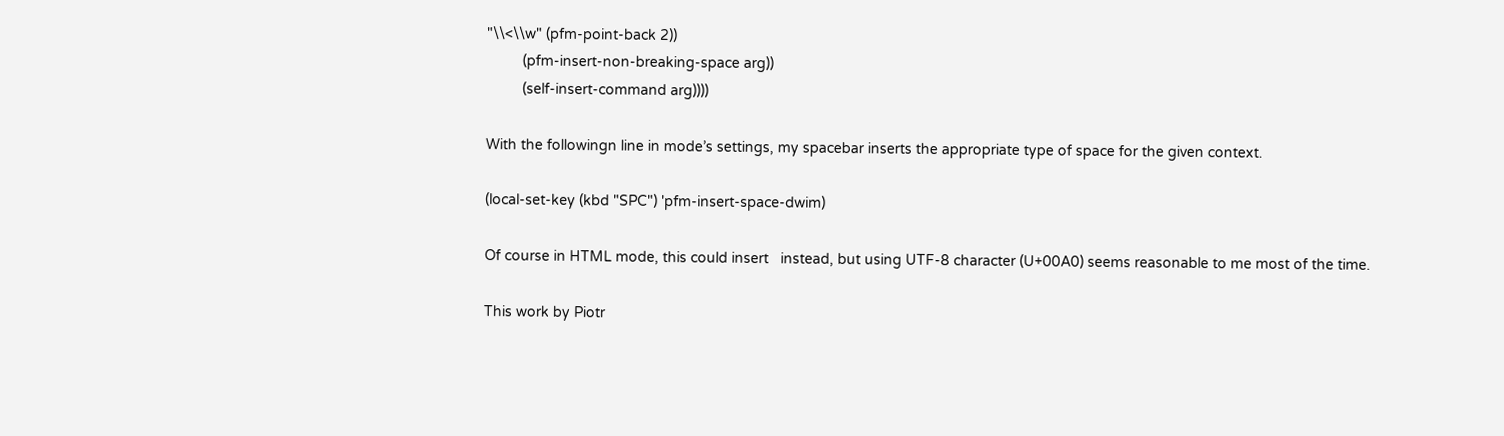"\\<\\w" (pfm-point-back 2))
         (pfm-insert-non-breaking-space arg))
         (self-insert-command arg))))

With the followingn line in mode’s settings, my spacebar inserts the appropriate type of space for the given context.

(local-set-key (kbd "SPC") 'pfm-insert-space-dwim)

Of course in HTML mode, this could insert   instead, but using UTF-8 character (U+00A0) seems reasonable to me most of the time.

This work by Piotr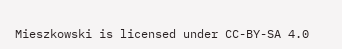Mieszkowski is licensed under CC-BY-SA 4.0